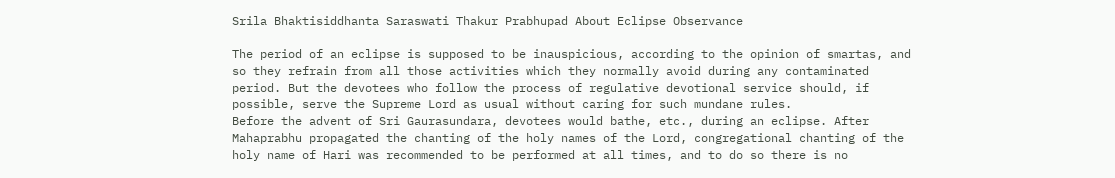Srila Bhaktisiddhanta Saraswati Thakur Prabhupad About Eclipse Observance

The period of an eclipse is supposed to be inauspicious, according to the opinion of smartas, and so they refrain from all those activities which they normally avoid during any contaminated period. But the devotees who follow the process of regulative devotional service should, if possible, serve the Supreme Lord as usual without caring for such mundane rules.
Before the advent of Sri Gaurasundara, devotees would bathe, etc., during an eclipse. After Mahaprabhu propagated the chanting of the holy names of the Lord, congregational chanting of the holy name of Hari was recommended to be performed at all times, and to do so there is no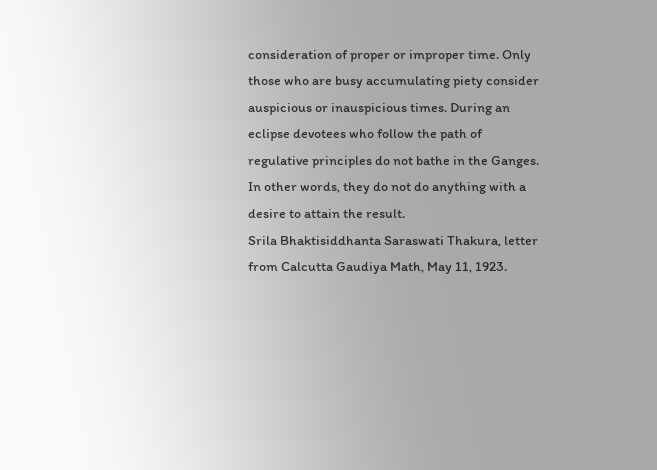consideration of proper or improper time. Only those who are busy accumulating piety consider auspicious or inauspicious times. During an eclipse devotees who follow the path of regulative principles do not bathe in the Ganges. In other words, they do not do anything with a desire to attain the result.
Srila Bhaktisiddhanta Saraswati Thakura, letter from Calcutta Gaudiya Math, May 11, 1923.